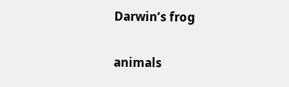Darwin’s frog

animals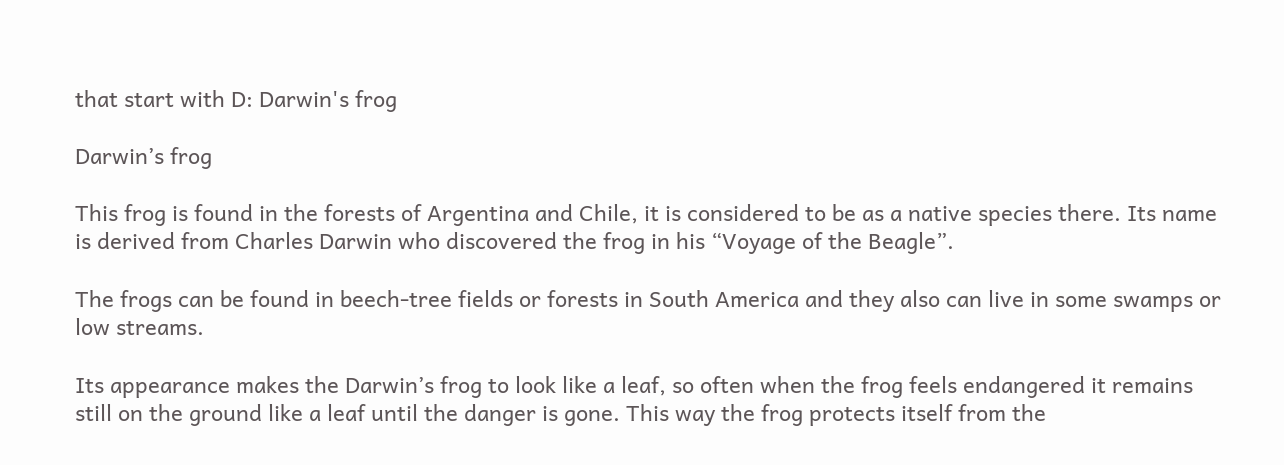that start with D: Darwin's frog

Darwin’s frog

This frog is found in the forests of Argentina and Chile, it is considered to be as a native species there. Its name is derived from Charles Darwin who discovered the frog in his “Voyage of the Beagle”.

The frogs can be found in beech-tree fields or forests in South America and they also can live in some swamps or low streams.

Its appearance makes the Darwin’s frog to look like a leaf, so often when the frog feels endangered it remains still on the ground like a leaf until the danger is gone. This way the frog protects itself from the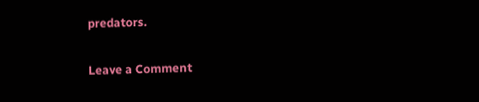predators.

Leave a Comment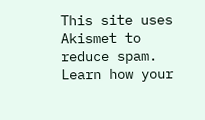This site uses Akismet to reduce spam. Learn how your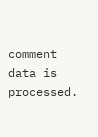comment data is processed.